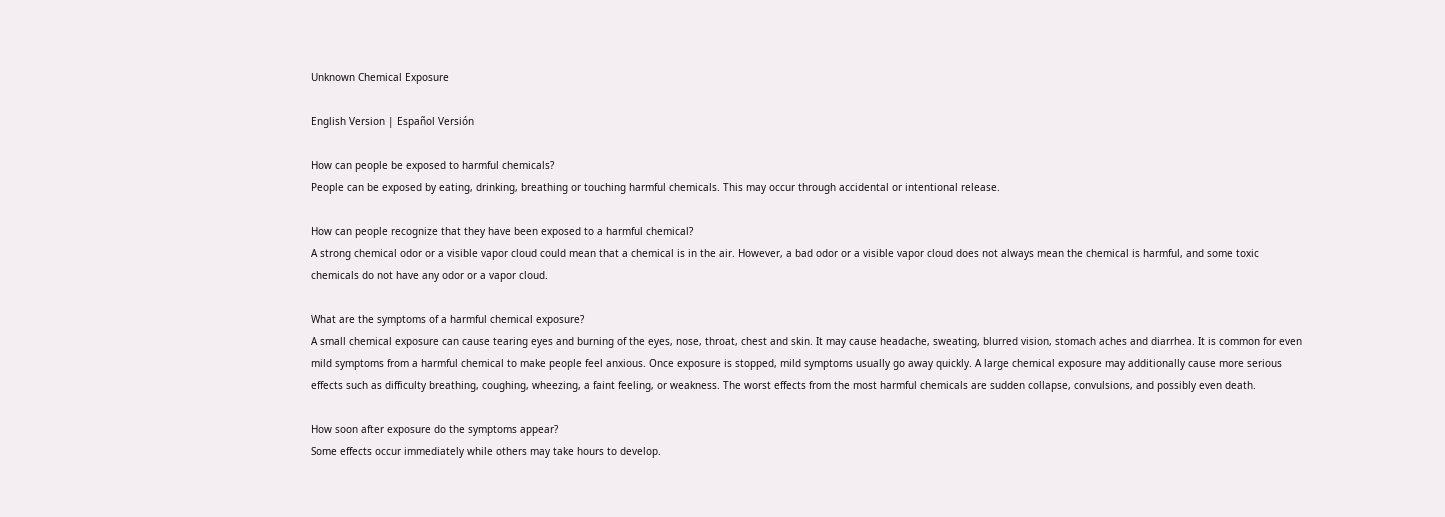Unknown Chemical Exposure

English Version | Español Versión

How can people be exposed to harmful chemicals?
People can be exposed by eating, drinking, breathing or touching harmful chemicals. This may occur through accidental or intentional release.

How can people recognize that they have been exposed to a harmful chemical?
A strong chemical odor or a visible vapor cloud could mean that a chemical is in the air. However, a bad odor or a visible vapor cloud does not always mean the chemical is harmful, and some toxic chemicals do not have any odor or a vapor cloud.

What are the symptoms of a harmful chemical exposure?
A small chemical exposure can cause tearing eyes and burning of the eyes, nose, throat, chest and skin. It may cause headache, sweating, blurred vision, stomach aches and diarrhea. It is common for even mild symptoms from a harmful chemical to make people feel anxious. Once exposure is stopped, mild symptoms usually go away quickly. A large chemical exposure may additionally cause more serious effects such as difficulty breathing, coughing, wheezing, a faint feeling, or weakness. The worst effects from the most harmful chemicals are sudden collapse, convulsions, and possibly even death.

How soon after exposure do the symptoms appear?
Some effects occur immediately while others may take hours to develop.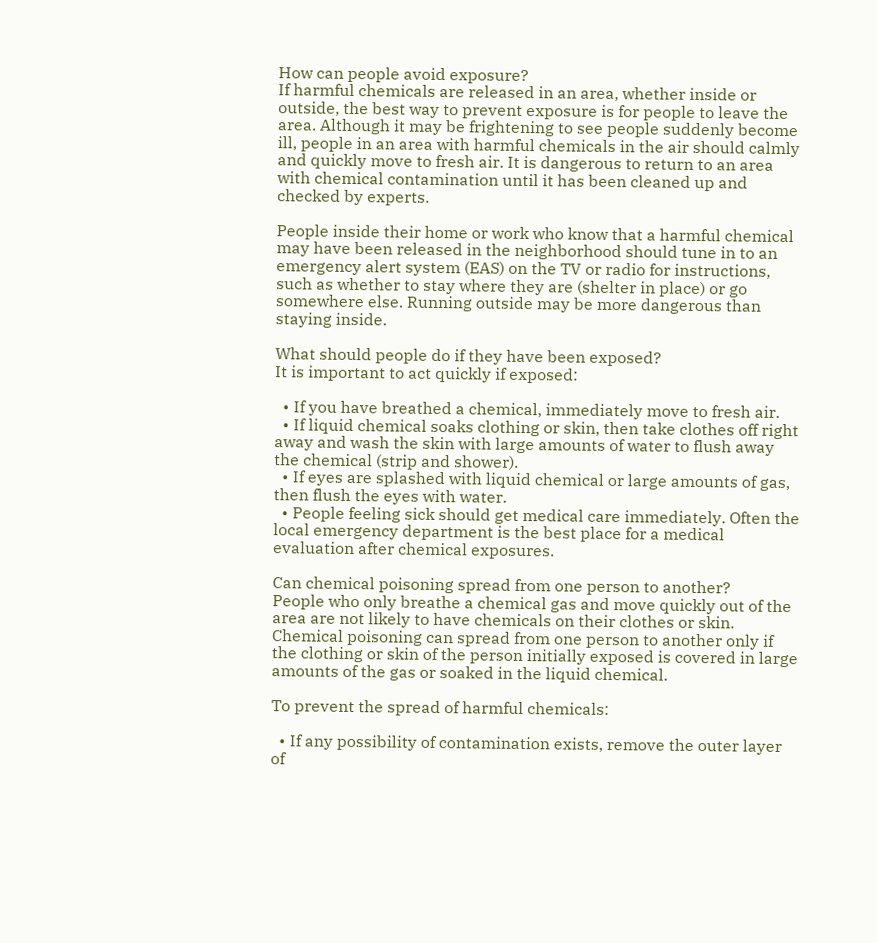How can people avoid exposure?
If harmful chemicals are released in an area, whether inside or outside, the best way to prevent exposure is for people to leave the area. Although it may be frightening to see people suddenly become ill, people in an area with harmful chemicals in the air should calmly and quickly move to fresh air. It is dangerous to return to an area with chemical contamination until it has been cleaned up and checked by experts.

People inside their home or work who know that a harmful chemical may have been released in the neighborhood should tune in to an emergency alert system (EAS) on the TV or radio for instructions, such as whether to stay where they are (shelter in place) or go somewhere else. Running outside may be more dangerous than staying inside.

What should people do if they have been exposed?
It is important to act quickly if exposed:

  • If you have breathed a chemical, immediately move to fresh air.
  • If liquid chemical soaks clothing or skin, then take clothes off right away and wash the skin with large amounts of water to flush away the chemical (strip and shower).
  • If eyes are splashed with liquid chemical or large amounts of gas, then flush the eyes with water.
  • People feeling sick should get medical care immediately. Often the local emergency department is the best place for a medical evaluation after chemical exposures.

Can chemical poisoning spread from one person to another?
People who only breathe a chemical gas and move quickly out of the area are not likely to have chemicals on their clothes or skin. Chemical poisoning can spread from one person to another only if the clothing or skin of the person initially exposed is covered in large amounts of the gas or soaked in the liquid chemical.

To prevent the spread of harmful chemicals:

  • If any possibility of contamination exists, remove the outer layer of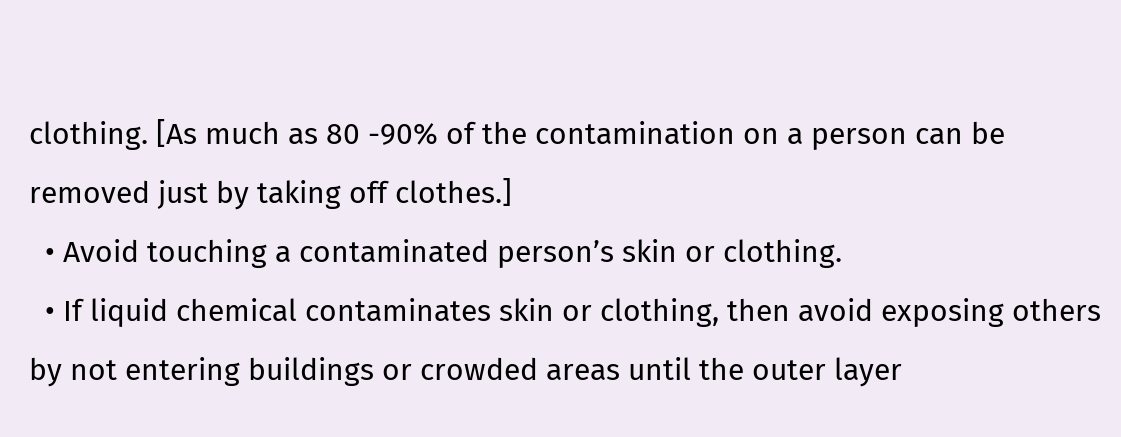clothing. [As much as 80 -90% of the contamination on a person can be removed just by taking off clothes.]
  • Avoid touching a contaminated person’s skin or clothing.
  • If liquid chemical contaminates skin or clothing, then avoid exposing others by not entering buildings or crowded areas until the outer layer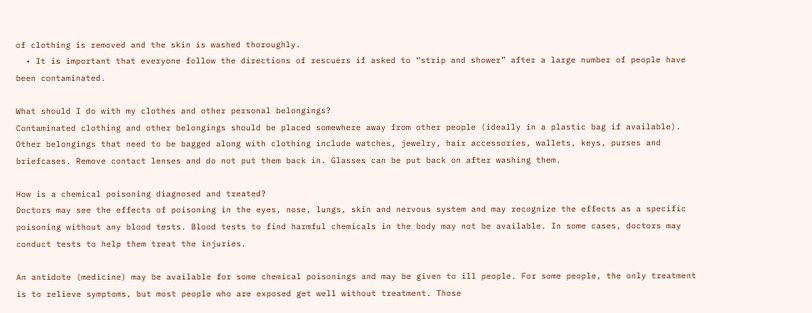of clothing is removed and the skin is washed thoroughly.
  • It is important that everyone follow the directions of rescuers if asked to “strip and shower” after a large number of people have been contaminated.

What should I do with my clothes and other personal belongings?
Contaminated clothing and other belongings should be placed somewhere away from other people (ideally in a plastic bag if available). Other belongings that need to be bagged along with clothing include watches, jewelry, hair accessories, wallets, keys, purses and briefcases. Remove contact lenses and do not put them back in. Glasses can be put back on after washing them.

How is a chemical poisoning diagnosed and treated?
Doctors may see the effects of poisoning in the eyes, nose, lungs, skin and nervous system and may recognize the effects as a specific poisoning without any blood tests. Blood tests to find harmful chemicals in the body may not be available. In some cases, doctors may conduct tests to help them treat the injuries.

An antidote (medicine) may be available for some chemical poisonings and may be given to ill people. For some people, the only treatment is to relieve symptoms, but most people who are exposed get well without treatment. Those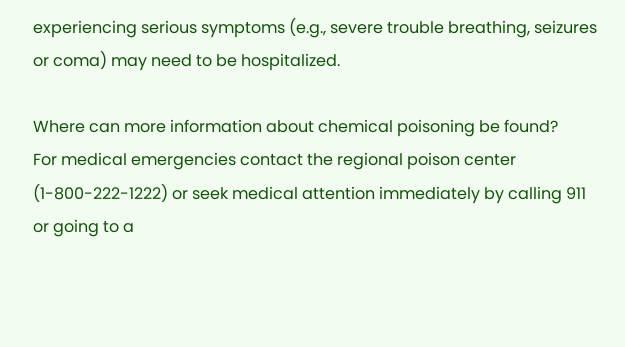experiencing serious symptoms (e.g., severe trouble breathing, seizures or coma) may need to be hospitalized.

Where can more information about chemical poisoning be found?
For medical emergencies contact the regional poison center (1-800-222-1222) or seek medical attention immediately by calling 911 or going to a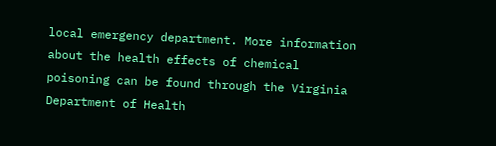local emergency department. More information about the health effects of chemical poisoning can be found through the Virginia Department of Health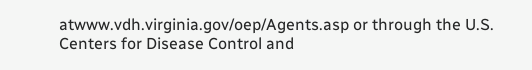atwww.vdh.virginia.gov/oep/Agents.asp or through the U.S. Centers for Disease Control and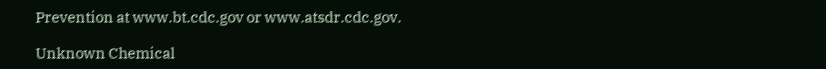Prevention at www.bt.cdc.gov or www.atsdr.cdc.gov.

Unknown Chemical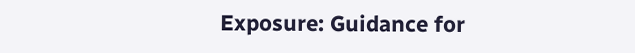Exposure: Guidance for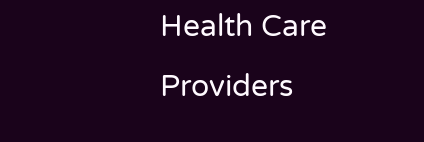Health Care Providers